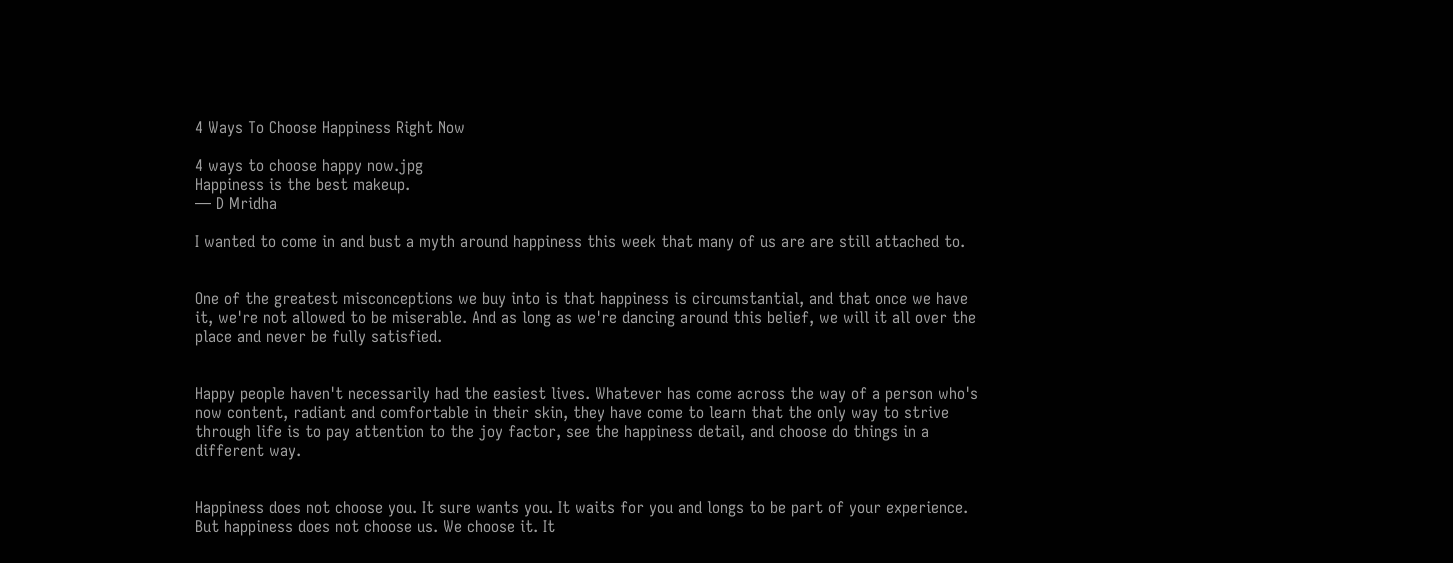4 Ways To Choose Happiness Right Now

4 ways to choose happy now.jpg
Happiness is the best makeup.
— D Mridha

I wanted to come in and bust a myth around happiness this week that many of us are are still attached to.


One of the greatest misconceptions we buy into is that happiness is circumstantial, and that once we have it, we're not allowed to be miserable. And as long as we're dancing around this belief, we will it all over the place and never be fully satisfied.


Happy people haven't necessarily had the easiest lives. Whatever has come across the way of a person who's now content, radiant and comfortable in their skin, they have come to learn that the only way to strive through life is to pay attention to the joy factor, see the happiness detail, and choose do things in a different way.


Happiness does not choose you. It sure wants you. It waits for you and longs to be part of your experience. But happiness does not choose us. We choose it. It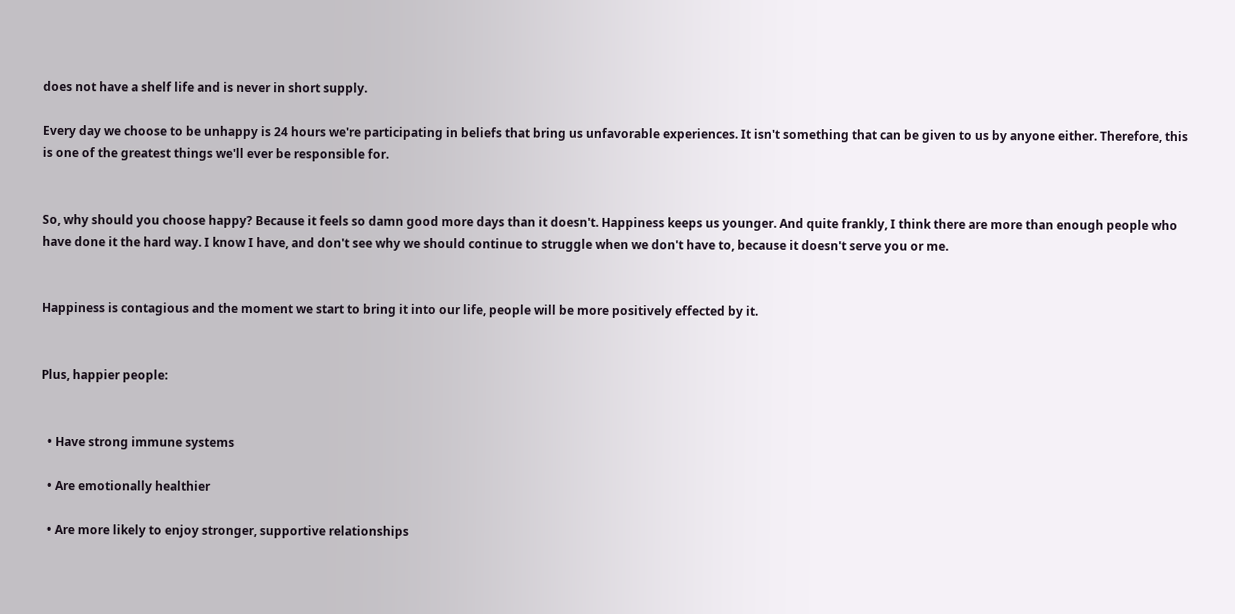does not have a shelf life and is never in short supply.

Every day we choose to be unhappy is 24 hours we're participating in beliefs that bring us unfavorable experiences. It isn't something that can be given to us by anyone either. Therefore, this is one of the greatest things we'll ever be responsible for.


So, why should you choose happy? Because it feels so damn good more days than it doesn't. Happiness keeps us younger. And quite frankly, I think there are more than enough people who have done it the hard way. I know I have, and don't see why we should continue to struggle when we don't have to, because it doesn't serve you or me.


Happiness is contagious and the moment we start to bring it into our life, people will be more positively effected by it.


Plus, happier people:


  • Have strong immune systems

  • Are emotionally healthier

  • Are more likely to enjoy stronger, supportive relationships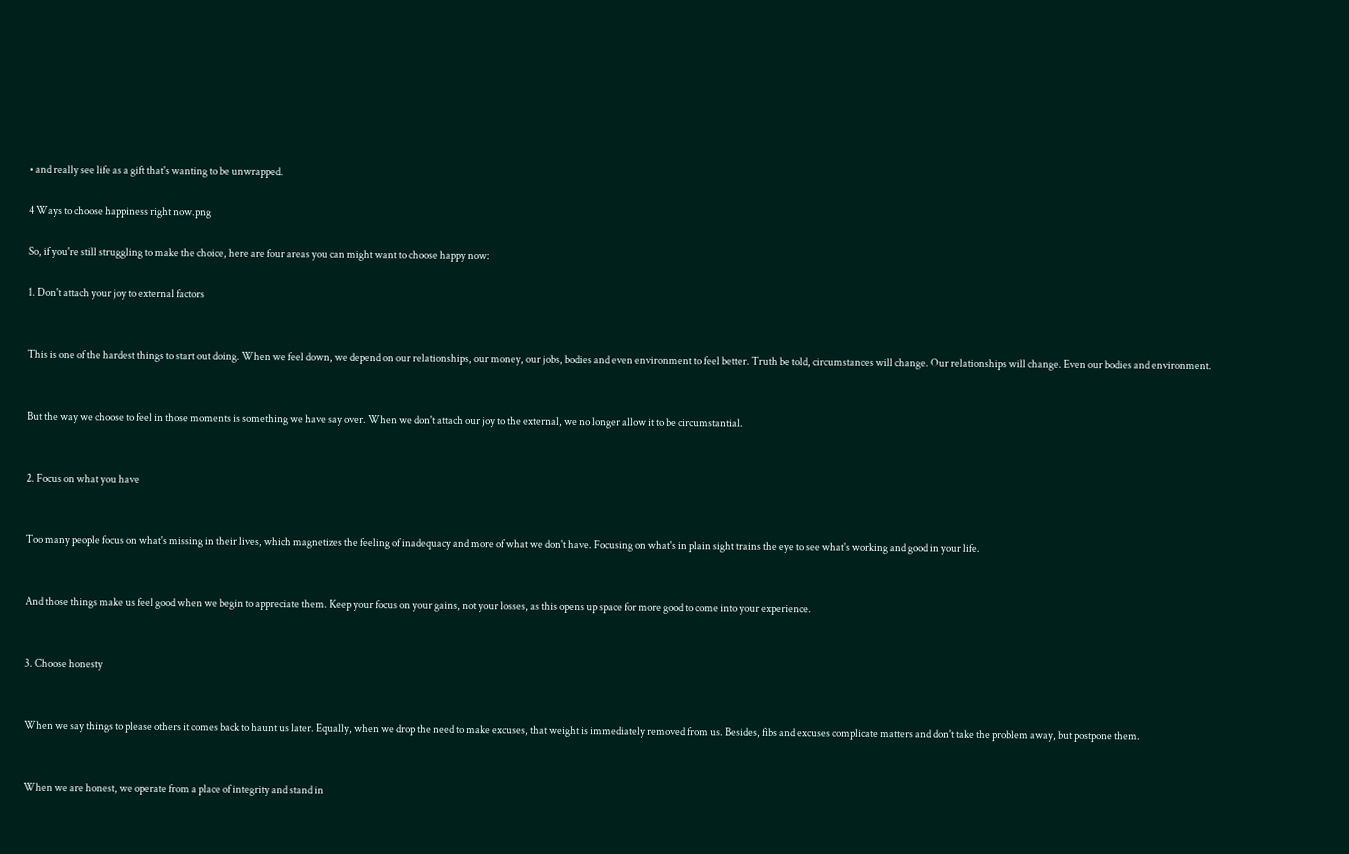• and really see life as a gift that's wanting to be unwrapped.

4 Ways to choose happiness right now.png

So, if you're still struggling to make the choice, here are four areas you can might want to choose happy now:

1. Don't attach your joy to external factors


This is one of the hardest things to start out doing. When we feel down, we depend on our relationships, our money, our jobs, bodies and even environment to feel better. Truth be told, circumstances will change. Our relationships will change. Even our bodies and environment.


But the way we choose to feel in those moments is something we have say over. When we don't attach our joy to the external, we no longer allow it to be circumstantial.


2. Focus on what you have


Too many people focus on what's missing in their lives, which magnetizes the feeling of inadequacy and more of what we don't have. Focusing on what's in plain sight trains the eye to see what's working and good in your life.


And those things make us feel good when we begin to appreciate them. Keep your focus on your gains, not your losses, as this opens up space for more good to come into your experience.


3. Choose honesty


When we say things to please others it comes back to haunt us later. Equally, when we drop the need to make excuses, that weight is immediately removed from us. Besides, fibs and excuses complicate matters and don't take the problem away, but postpone them.


When we are honest, we operate from a place of integrity and stand in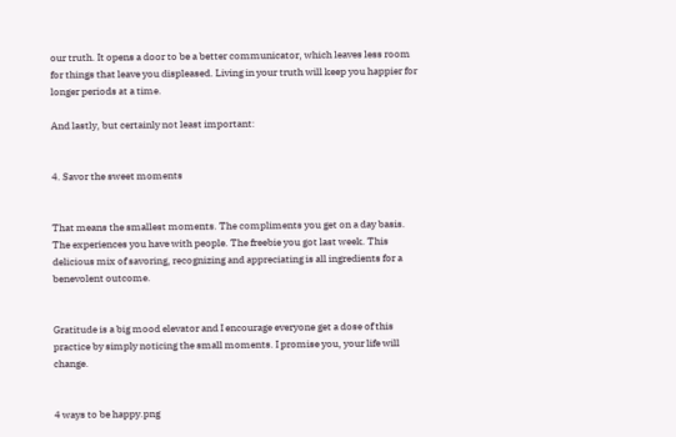our truth. It opens a door to be a better communicator, which leaves less room for things that leave you displeased. Living in your truth will keep you happier for longer periods at a time.

And lastly, but certainly not least important:


4. Savor the sweet moments


That means the smallest moments. The compliments you get on a day basis. The experiences you have with people. The freebie you got last week. This delicious mix of savoring, recognizing and appreciating is all ingredients for a benevolent outcome.


Gratitude is a big mood elevator and I encourage everyone get a dose of this practice by simply noticing the small moments. I promise you, your life will change.


4 ways to be happy.png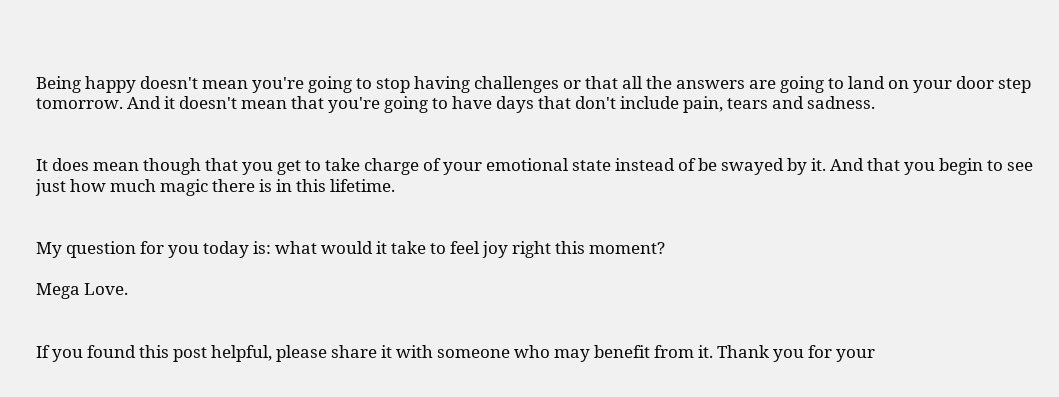Being happy doesn't mean you're going to stop having challenges or that all the answers are going to land on your door step tomorrow. And it doesn't mean that you're going to have days that don't include pain, tears and sadness.


It does mean though that you get to take charge of your emotional state instead of be swayed by it. And that you begin to see just how much magic there is in this lifetime.


My question for you today is: what would it take to feel joy right this moment?

Mega Love.


If you found this post helpful, please share it with someone who may benefit from it. Thank you for your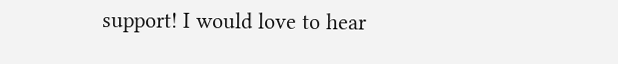support! I would love to hear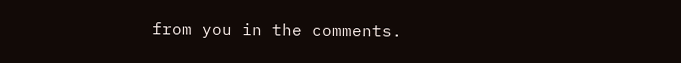from you in the comments.